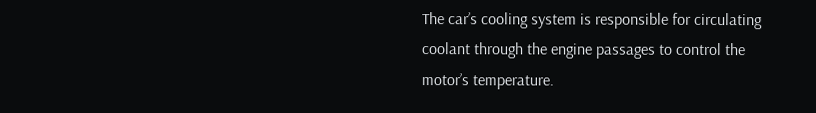The car’s cooling system is responsible for circulating coolant through the engine passages to control the motor’s temperature.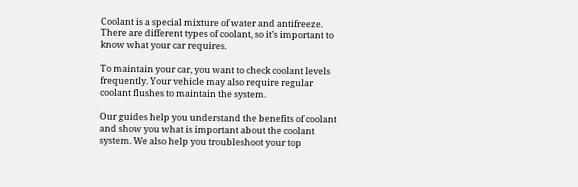Coolant is a special mixture of water and antifreeze. There are different types of coolant, so it’s important to know what your car requires.

To maintain your car, you want to check coolant levels frequently. Your vehicle may also require regular coolant flushes to maintain the system.

Our guides help you understand the benefits of coolant and show you what is important about the coolant system. We also help you troubleshoot your top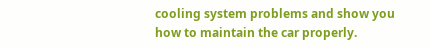cooling system problems and show you how to maintain the car properly.